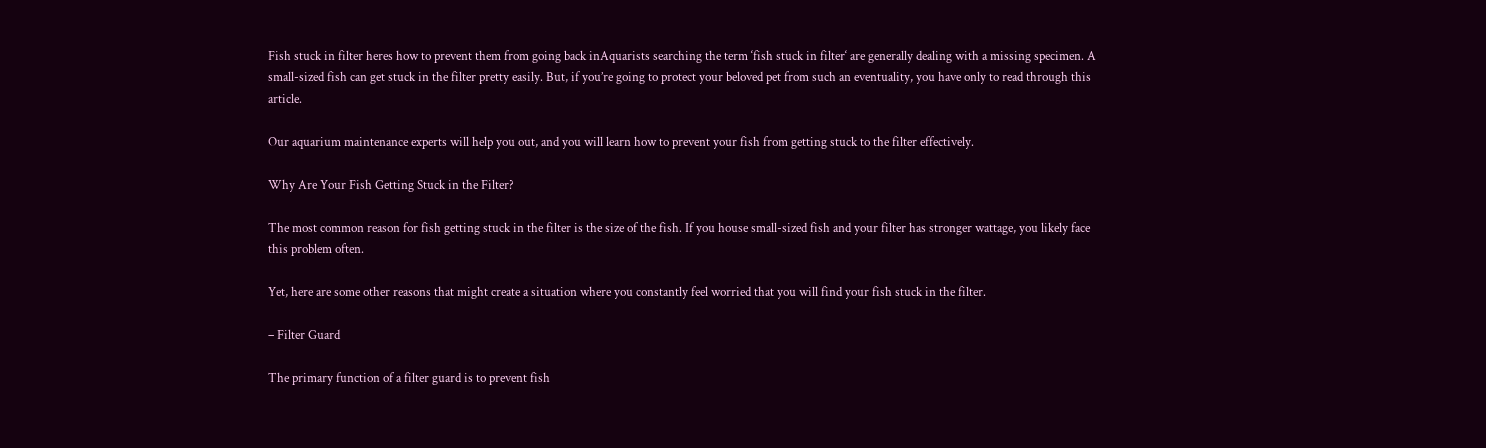Fish stuck in filter heres how to prevent them from going back inAquarists searching the term ‘fish stuck in filter‘ are generally dealing with a missing specimen. A small-sized fish can get stuck in the filter pretty easily. But, if you’re going to protect your beloved pet from such an eventuality, you have only to read through this article.

Our aquarium maintenance experts will help you out, and you will learn how to prevent your fish from getting stuck to the filter effectively.

Why Are Your Fish Getting Stuck in the Filter?

The most common reason for fish getting stuck in the filter is the size of the fish. If you house small-sized fish and your filter has stronger wattage, you likely face this problem often.

Yet, here are some other reasons that might create a situation where you constantly feel worried that you will find your fish stuck in the filter.

– Filter Guard

The primary function of a filter guard is to prevent fish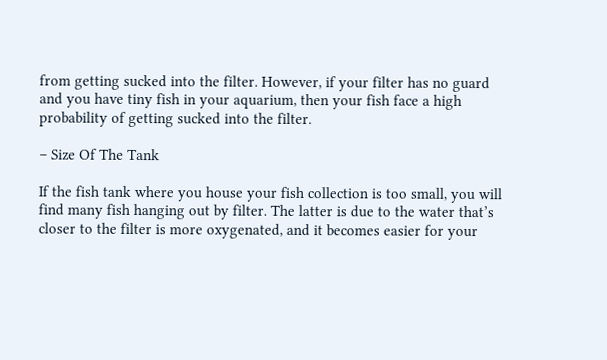from getting sucked into the filter. However, if your filter has no guard and you have tiny fish in your aquarium, then your fish face a high probability of getting sucked into the filter.

– Size Of The Tank

If the fish tank where you house your fish collection is too small, you will find many fish hanging out by filter. The latter is due to the water that’s closer to the filter is more oxygenated, and it becomes easier for your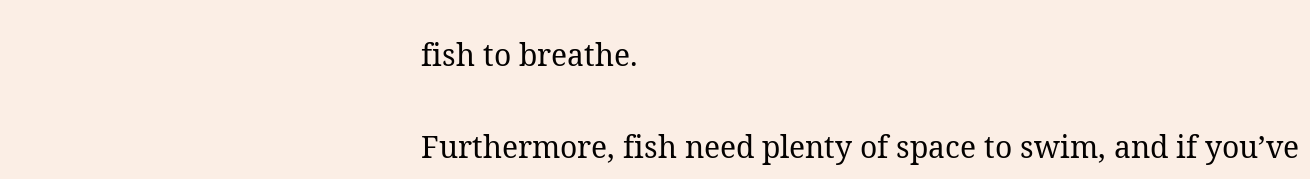fish to breathe.

Furthermore, fish need plenty of space to swim, and if you’ve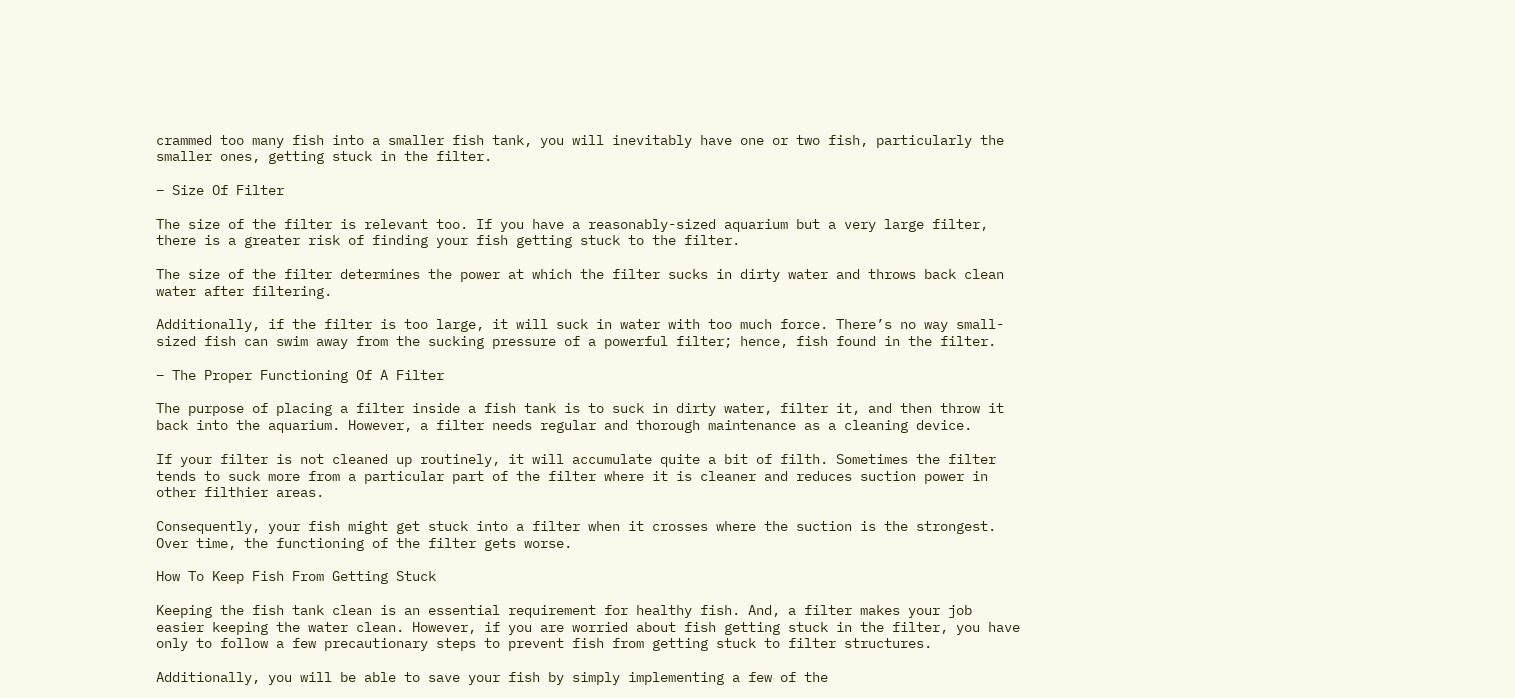crammed too many fish into a smaller fish tank, you will inevitably have one or two fish, particularly the smaller ones, getting stuck in the filter.

– Size Of Filter

The size of the filter is relevant too. If you have a reasonably-sized aquarium but a very large filter, there is a greater risk of finding your fish getting stuck to the filter.

The size of the filter determines the power at which the filter sucks in dirty water and throws back clean water after filtering.

Additionally, if the filter is too large, it will suck in water with too much force. There’s no way small-sized fish can swim away from the sucking pressure of a powerful filter; hence, fish found in the filter.

– The Proper Functioning Of A Filter

The purpose of placing a filter inside a fish tank is to suck in dirty water, filter it, and then throw it back into the aquarium. However, a filter needs regular and thorough maintenance as a cleaning device.

If your filter is not cleaned up routinely, it will accumulate quite a bit of filth. Sometimes the filter tends to suck more from a particular part of the filter where it is cleaner and reduces suction power in other filthier areas.

Consequently, your fish might get stuck into a filter when it crosses where the suction is the strongest. Over time, the functioning of the filter gets worse.

How To Keep Fish From Getting Stuck

Keeping the fish tank clean is an essential requirement for healthy fish. And, a filter makes your job easier keeping the water clean. However, if you are worried about fish getting stuck in the filter, you have only to follow a few precautionary steps to prevent fish from getting stuck to filter structures.

Additionally, you will be able to save your fish by simply implementing a few of the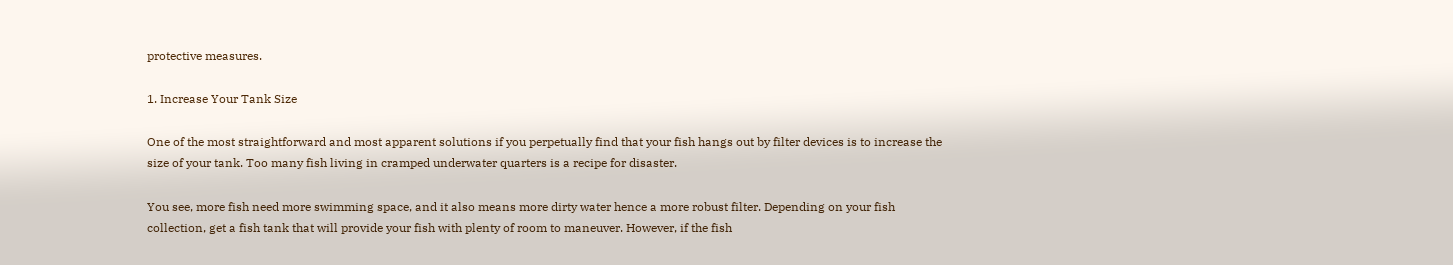protective measures.

1. Increase Your Tank Size

One of the most straightforward and most apparent solutions if you perpetually find that your fish hangs out by filter devices is to increase the size of your tank. Too many fish living in cramped underwater quarters is a recipe for disaster.

You see, more fish need more swimming space, and it also means more dirty water hence a more robust filter. Depending on your fish collection, get a fish tank that will provide your fish with plenty of room to maneuver. However, if the fish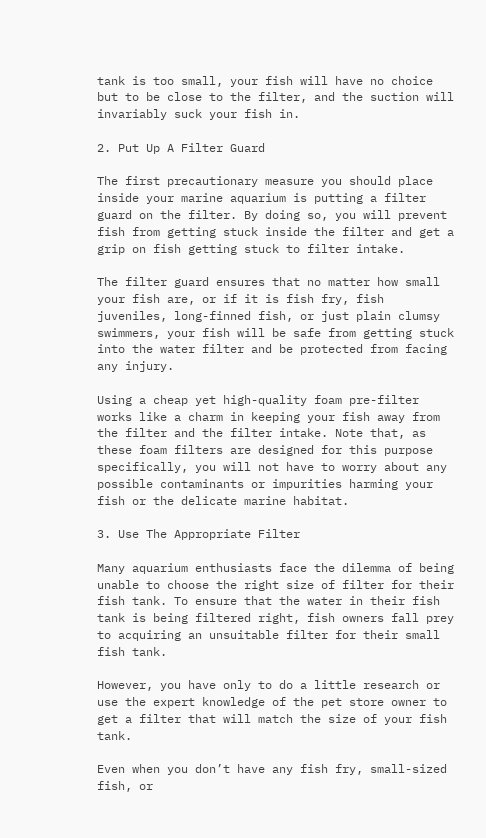tank is too small, your fish will have no choice but to be close to the filter, and the suction will invariably suck your fish in.

2. Put Up A Filter Guard

The first precautionary measure you should place inside your marine aquarium is putting a filter guard on the filter. By doing so, you will prevent fish from getting stuck inside the filter and get a grip on fish getting stuck to filter intake.

The filter guard ensures that no matter how small your fish are, or if it is fish fry, fish juveniles, long-finned fish, or just plain clumsy swimmers, your fish will be safe from getting stuck into the water filter and be protected from facing any injury.

Using a cheap yet high-quality foam pre-filter works like a charm in keeping your fish away from the filter and the filter intake. Note that, as these foam filters are designed for this purpose specifically, you will not have to worry about any possible contaminants or impurities harming your fish or the delicate marine habitat.

3. Use The Appropriate Filter

Many aquarium enthusiasts face the dilemma of being unable to choose the right size of filter for their fish tank. To ensure that the water in their fish tank is being filtered right, fish owners fall prey to acquiring an unsuitable filter for their small fish tank.

However, you have only to do a little research or use the expert knowledge of the pet store owner to get a filter that will match the size of your fish tank.

Even when you don’t have any fish fry, small-sized fish, or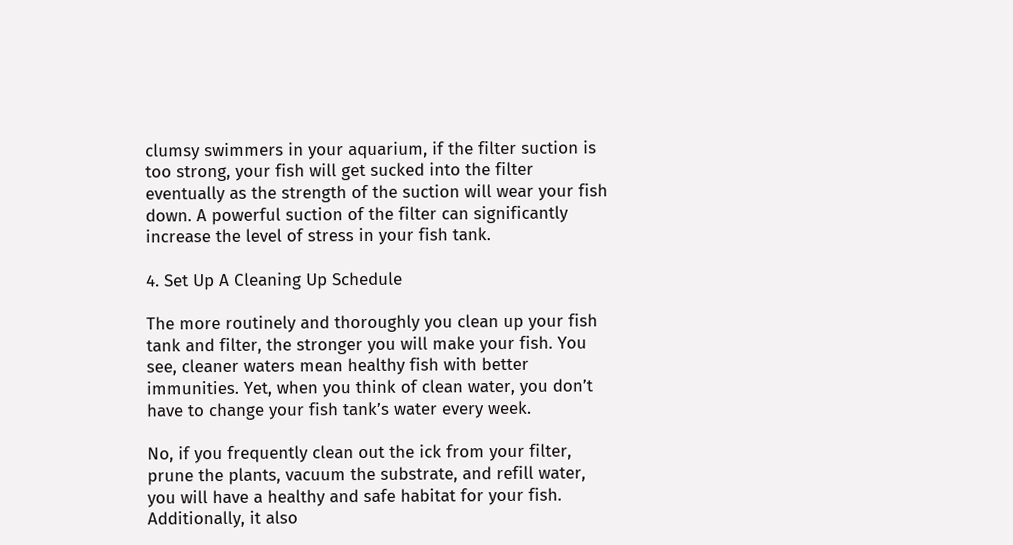clumsy swimmers in your aquarium, if the filter suction is too strong, your fish will get sucked into the filter eventually as the strength of the suction will wear your fish down. A powerful suction of the filter can significantly increase the level of stress in your fish tank.

4. Set Up A Cleaning Up Schedule

The more routinely and thoroughly you clean up your fish tank and filter, the stronger you will make your fish. You see, cleaner waters mean healthy fish with better immunities. Yet, when you think of clean water, you don’t have to change your fish tank’s water every week.

No, if you frequently clean out the ick from your filter, prune the plants, vacuum the substrate, and refill water, you will have a healthy and safe habitat for your fish. Additionally, it also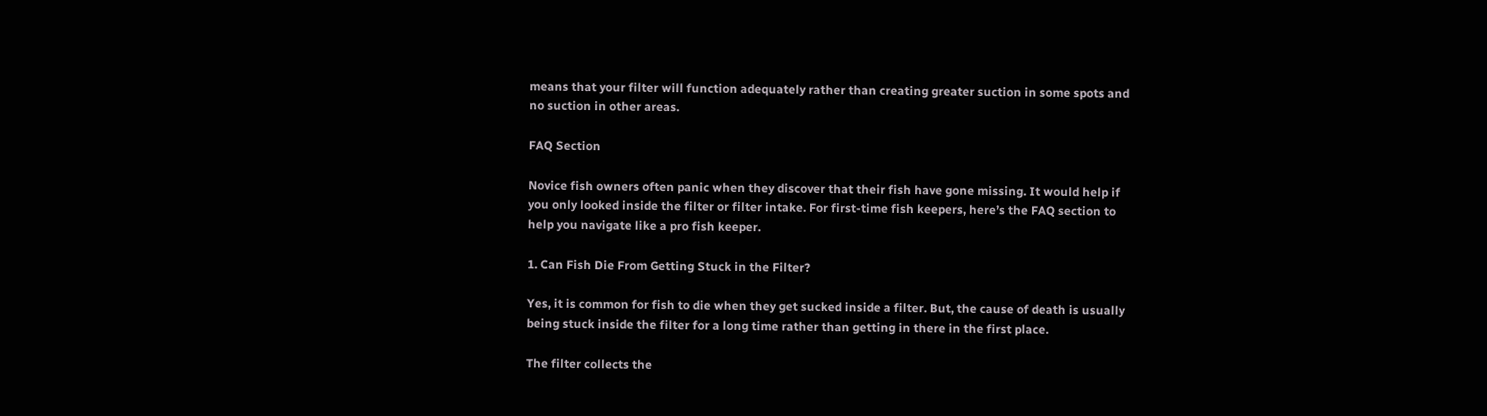means that your filter will function adequately rather than creating greater suction in some spots and no suction in other areas.

FAQ Section

Novice fish owners often panic when they discover that their fish have gone missing. It would help if you only looked inside the filter or filter intake. For first-time fish keepers, here’s the FAQ section to help you navigate like a pro fish keeper.

1. Can Fish Die From Getting Stuck in the Filter?

Yes, it is common for fish to die when they get sucked inside a filter. But, the cause of death is usually being stuck inside the filter for a long time rather than getting in there in the first place.

The filter collects the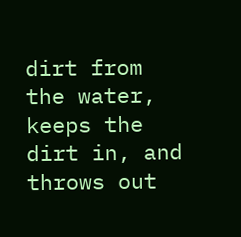dirt from the water, keeps the dirt in, and throws out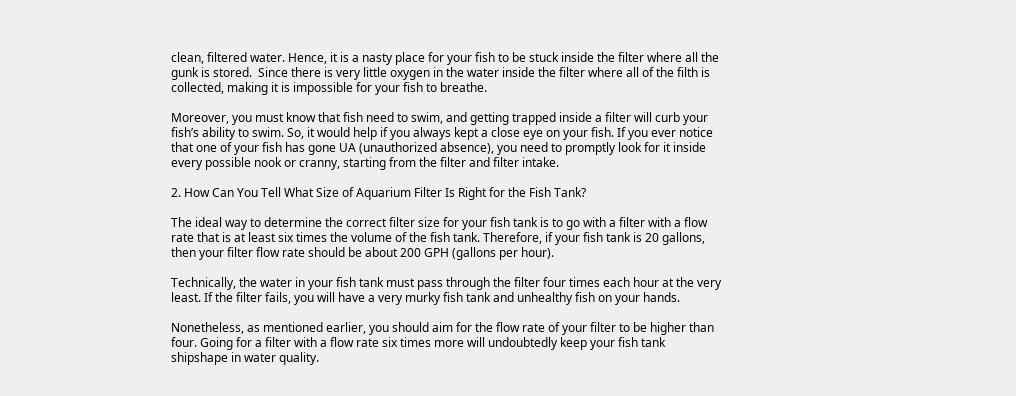clean, filtered water. Hence, it is a nasty place for your fish to be stuck inside the filter where all the gunk is stored.  Since there is very little oxygen in the water inside the filter where all of the filth is collected, making it is impossible for your fish to breathe.

Moreover, you must know that fish need to swim, and getting trapped inside a filter will curb your fish’s ability to swim. So, it would help if you always kept a close eye on your fish. If you ever notice that one of your fish has gone UA (unauthorized absence), you need to promptly look for it inside every possible nook or cranny, starting from the filter and filter intake.

2. How Can You Tell What Size of Aquarium Filter Is Right for the Fish Tank?

The ideal way to determine the correct filter size for your fish tank is to go with a filter with a flow rate that is at least six times the volume of the fish tank. Therefore, if your fish tank is 20 gallons, then your filter flow rate should be about 200 GPH (gallons per hour).

Technically, the water in your fish tank must pass through the filter four times each hour at the very least. If the filter fails, you will have a very murky fish tank and unhealthy fish on your hands.

Nonetheless, as mentioned earlier, you should aim for the flow rate of your filter to be higher than four. Going for a filter with a flow rate six times more will undoubtedly keep your fish tank shipshape in water quality.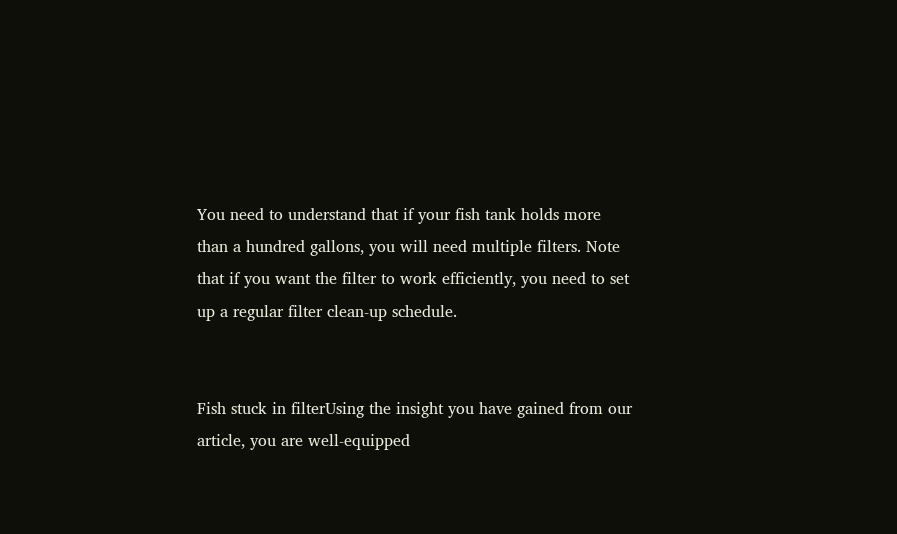You need to understand that if your fish tank holds more than a hundred gallons, you will need multiple filters. Note that if you want the filter to work efficiently, you need to set up a regular filter clean-up schedule.


Fish stuck in filterUsing the insight you have gained from our article, you are well-equipped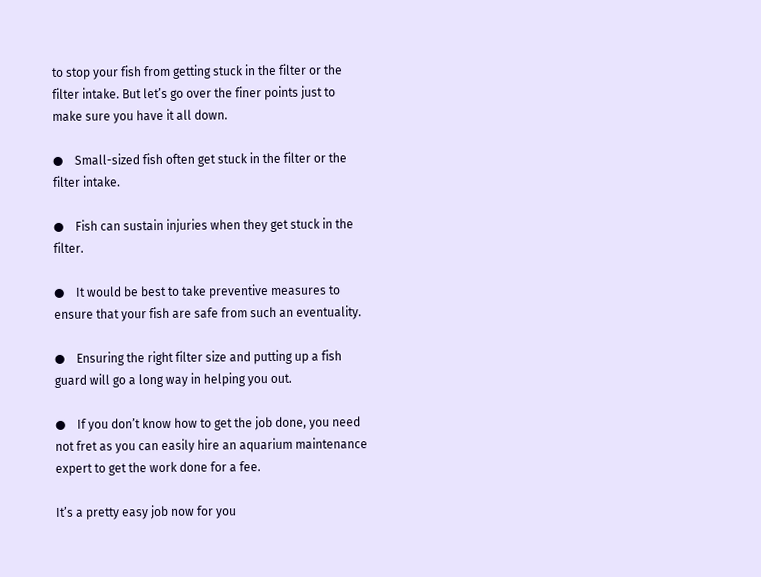to stop your fish from getting stuck in the filter or the filter intake. But let’s go over the finer points just to make sure you have it all down.

●    Small-sized fish often get stuck in the filter or the filter intake.

●    Fish can sustain injuries when they get stuck in the filter.

●    It would be best to take preventive measures to ensure that your fish are safe from such an eventuality.

●    Ensuring the right filter size and putting up a fish guard will go a long way in helping you out.

●    If you don’t know how to get the job done, you need not fret as you can easily hire an aquarium maintenance expert to get the work done for a fee.

It’s a pretty easy job now for you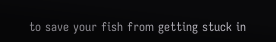to save your fish from getting stuck in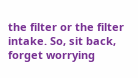the filter or the filter intake. So, sit back, forget worrying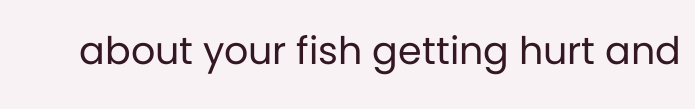about your fish getting hurt and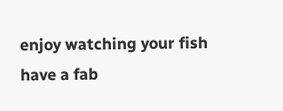enjoy watching your fish have a fab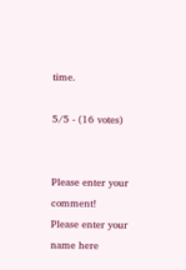time.

5/5 - (16 votes)


Please enter your comment!
Please enter your name here